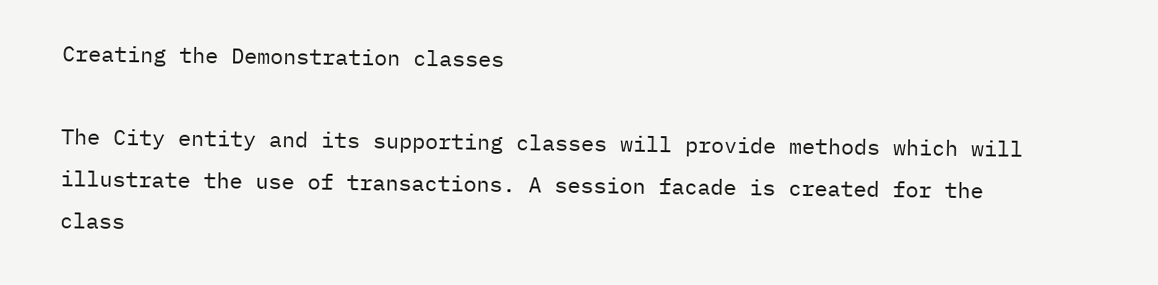Creating the Demonstration classes

The City entity and its supporting classes will provide methods which will illustrate the use of transactions. A session facade is created for the class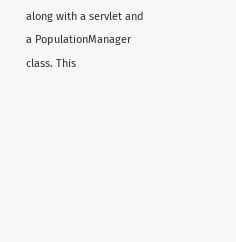along with a servlet and a PopulationManager class. This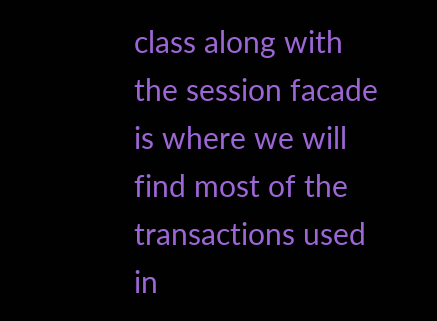class along with the session facade is where we will find most of the transactions used in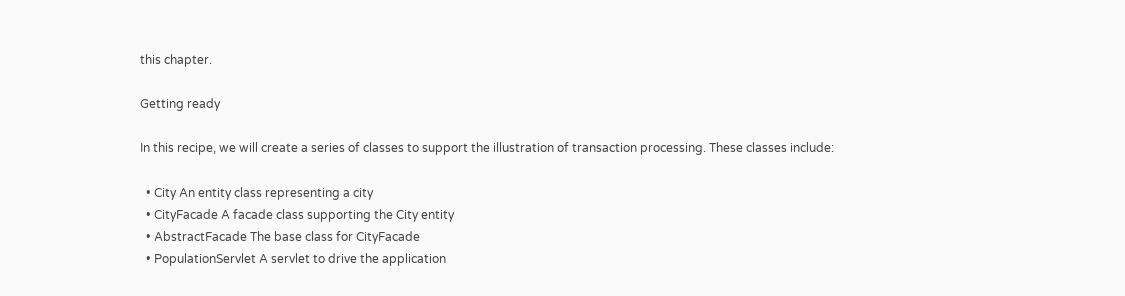this chapter.

Getting ready

In this recipe, we will create a series of classes to support the illustration of transaction processing. These classes include:

  • City An entity class representing a city
  • CityFacade A facade class supporting the City entity
  • AbstractFacade The base class for CityFacade
  • PopulationServlet A servlet to drive the application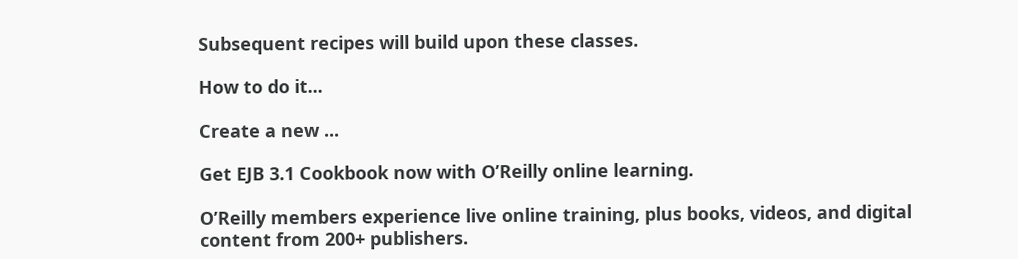Subsequent recipes will build upon these classes.

How to do it...

Create a new ...

Get EJB 3.1 Cookbook now with O’Reilly online learning.

O’Reilly members experience live online training, plus books, videos, and digital content from 200+ publishers.